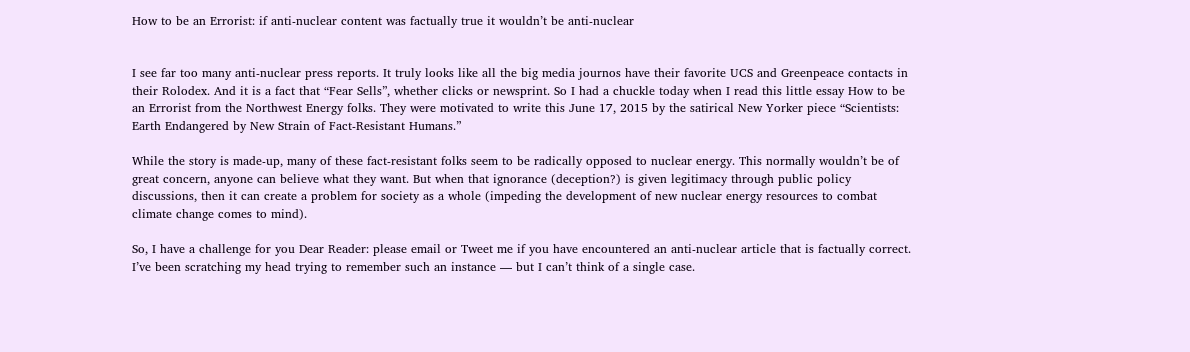How to be an Errorist: if anti-nuclear content was factually true it wouldn’t be anti-nuclear


I see far too many anti-nuclear press reports. It truly looks like all the big media journos have their favorite UCS and Greenpeace contacts in their Rolodex. And it is a fact that “Fear Sells”, whether clicks or newsprint. So I had a chuckle today when I read this little essay How to be an Errorist from the Northwest Energy folks. They were motivated to write this June 17, 2015 by the satirical New Yorker piece “Scientists: Earth Endangered by New Strain of Fact-Resistant Humans.”

While the story is made-up, many of these fact-resistant folks seem to be radically opposed to nuclear energy. This normally wouldn’t be of great concern, anyone can believe what they want. But when that ignorance (deception?) is given legitimacy through public policy discussions, then it can create a problem for society as a whole (impeding the development of new nuclear energy resources to combat climate change comes to mind).

So, I have a challenge for you Dear Reader: please email or Tweet me if you have encountered an anti-nuclear article that is factually correct. I’ve been scratching my head trying to remember such an instance — but I can’t think of a single case.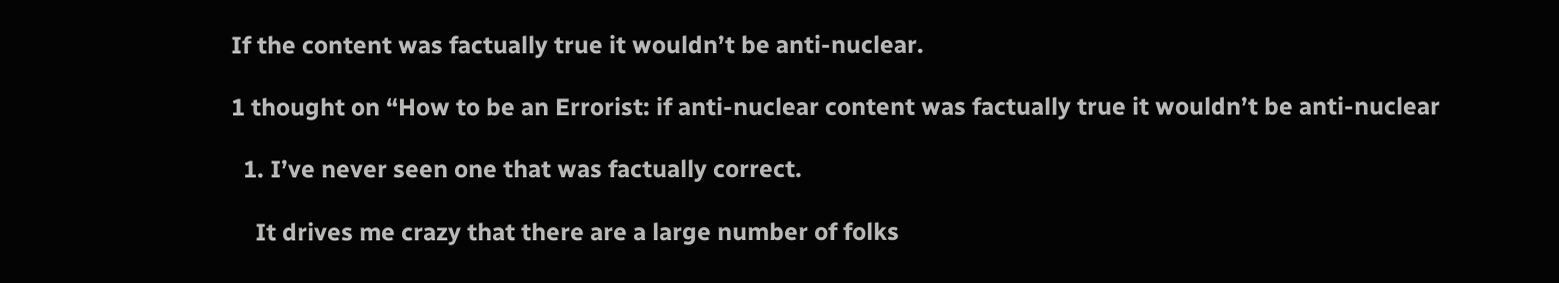If the content was factually true it wouldn’t be anti-nuclear.

1 thought on “How to be an Errorist: if anti-nuclear content was factually true it wouldn’t be anti-nuclear

  1. I’ve never seen one that was factually correct.

    It drives me crazy that there are a large number of folks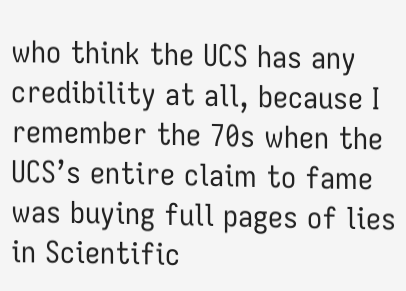who think the UCS has any credibility at all, because I remember the 70s when the UCS’s entire claim to fame was buying full pages of lies in Scientific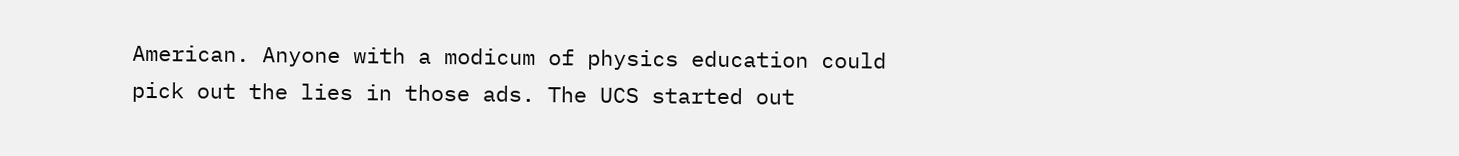American. Anyone with a modicum of physics education could pick out the lies in those ads. The UCS started out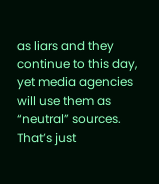as liars and they continue to this day, yet media agencies will use them as “neutral” sources. That’s just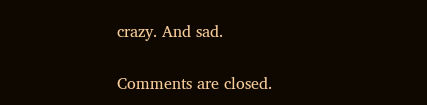crazy. And sad.

Comments are closed.